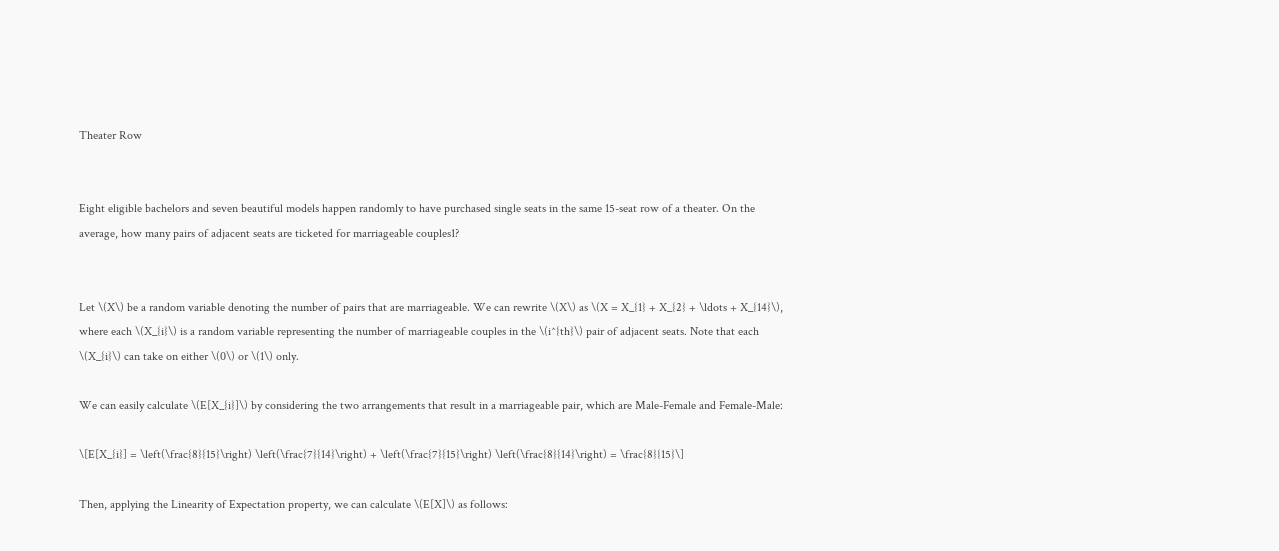Theater Row


Eight eligible bachelors and seven beautiful models happen randomly to have purchased single seats in the same 15-seat row of a theater. On the average, how many pairs of adjacent seats are ticketed for marriageable couples1?


Let \(X\) be a random variable denoting the number of pairs that are marriageable. We can rewrite \(X\) as \(X = X_{1} + X_{2} + \ldots + X_{14}\), where each \(X_{i}\) is a random variable representing the number of marriageable couples in the \(i^{th}\) pair of adjacent seats. Note that each \(X_{i}\) can take on either \(0\) or \(1\) only.

We can easily calculate \(E[X_{i}]\) by considering the two arrangements that result in a marriageable pair, which are Male-Female and Female-Male:

\[E[X_{i}] = \left(\frac{8}{15}\right) \left(\frac{7}{14}\right) + \left(\frac{7}{15}\right) \left(\frac{8}{14}\right) = \frac{8}{15}\]

Then, applying the Linearity of Expectation property, we can calculate \(E[X]\) as follows: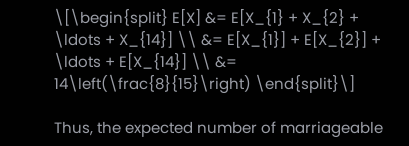\[\begin{split} E[X] &= E[X_{1} + X_{2} + \ldots + X_{14}] \\ &= E[X_{1}] + E[X_{2}] + \ldots + E[X_{14}] \\ &= 14\left(\frac{8}{15}\right) \end{split}\]

Thus, the expected number of marriageable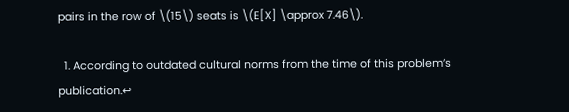pairs in the row of \(15\) seats is \(E[X] \approx 7.46\).

  1. According to outdated cultural norms from the time of this problem’s publication.↩